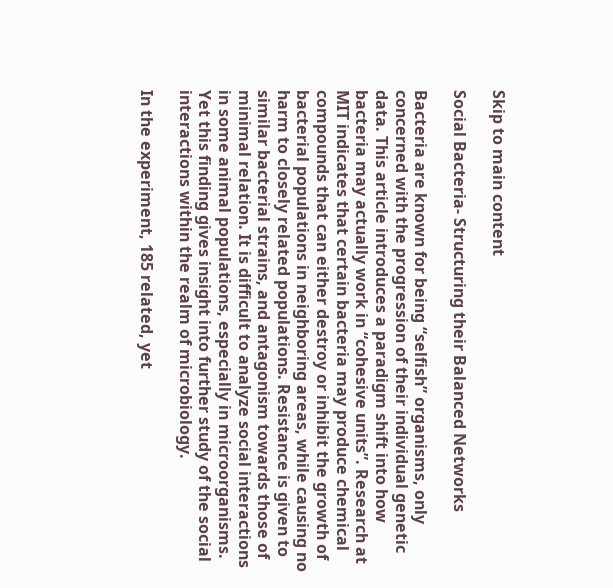Skip to main content

Social Bacteria- Structuring their Balanced Networks

Bacteria are known for being “selfish” organisms, only concerned with the progression of their individual genetic data. This article introduces a paradigm shift into how bacteria may actually work in “cohesive units”. Research at MIT indicates that certain bacteria may produce chemical compounds that can either destroy or inhibit the growth of bacterial populations in neighboring areas, while causing no harm to closely related populations. Resistance is given to similar bacterial strains, and antagonism towards those of minimal relation. It is difficult to analyze social interactions in some animal populations, especially in microorganisms. Yet this finding gives insight into further study of the social interactions within the realm of microbiology.

In the experiment, 185 related, yet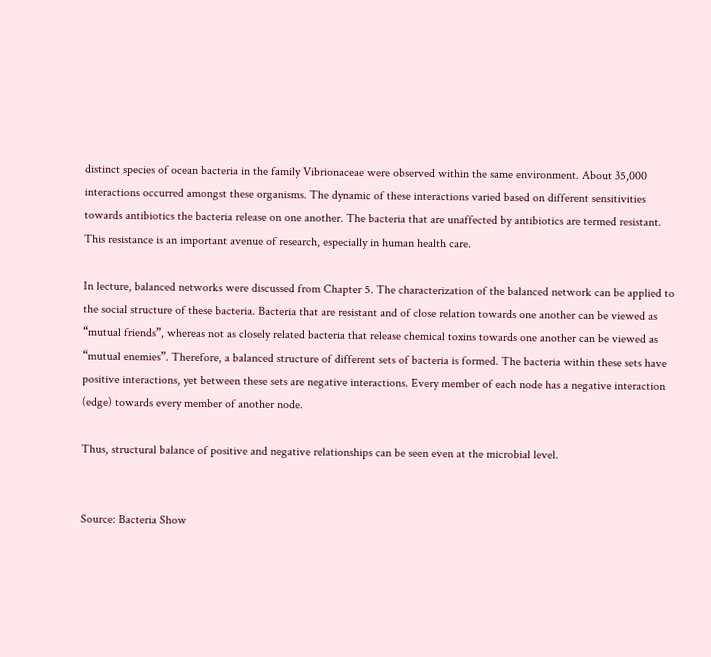distinct species of ocean bacteria in the family Vibrionaceae were observed within the same environment. About 35,000 interactions occurred amongst these organisms. The dynamic of these interactions varied based on different sensitivities towards antibiotics the bacteria release on one another. The bacteria that are unaffected by antibiotics are termed resistant. This resistance is an important avenue of research, especially in human health care.

In lecture, balanced networks were discussed from Chapter 5. The characterization of the balanced network can be applied to the social structure of these bacteria. Bacteria that are resistant and of close relation towards one another can be viewed as “mutual friends”, whereas not as closely related bacteria that release chemical toxins towards one another can be viewed as “mutual enemies”. Therefore, a balanced structure of different sets of bacteria is formed. The bacteria within these sets have positive interactions, yet between these sets are negative interactions. Every member of each node has a negative interaction (edge) towards every member of another node.

Thus, structural balance of positive and negative relationships can be seen even at the microbial level.


Source: Bacteria Show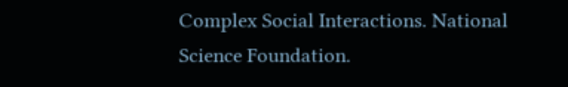Complex Social Interactions. National Science Foundation.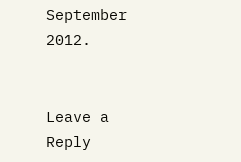September 2012.


Leave a Reply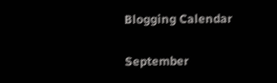Blogging Calendar

September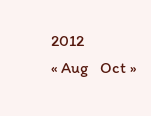2012
« Aug   Oct »